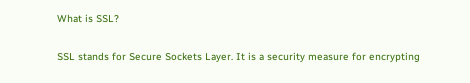What is SSL?

SSL stands for Secure Sockets Layer. It is a security measure for encrypting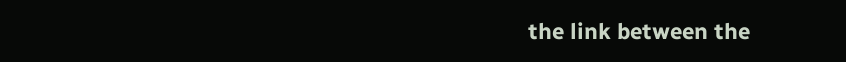the link between the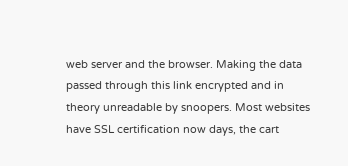web server and the browser. Making the data passed through this link encrypted and in theory unreadable by snoopers. Most websites have SSL certification now days, the cart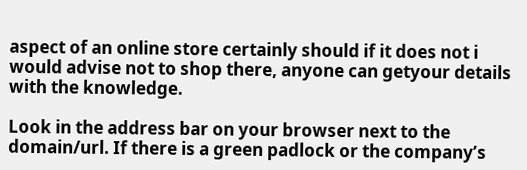aspect of an online store certainly should if it does not i would advise not to shop there, anyone can getyour details with the knowledge.

Look in the address bar on your browser next to the domain/url. If there is a green padlock or the company’s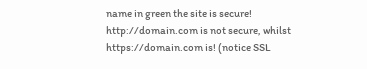name in green the site is secure! http://domain.com is not secure, whilst https://domain.com is! (notice SSL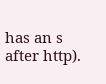has an s after http).